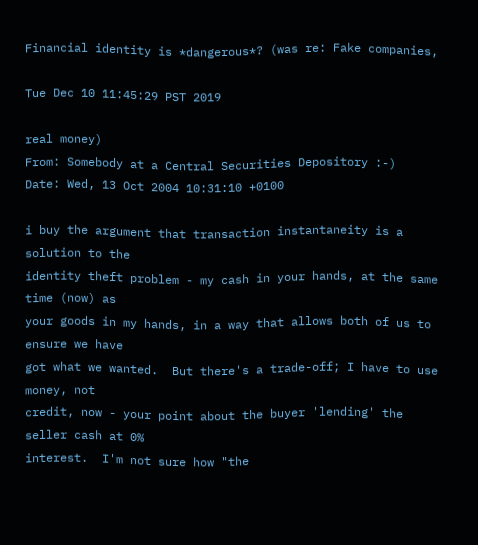Financial identity is *dangerous*? (was re: Fake companies,

Tue Dec 10 11:45:29 PST 2019

real money)
From: Somebody at a Central Securities Depository :-)
Date: Wed, 13 Oct 2004 10:31:10 +0100

i buy the argument that transaction instantaneity is a solution to the
identity theft problem - my cash in your hands, at the same time (now) as
your goods in my hands, in a way that allows both of us to ensure we have
got what we wanted.  But there's a trade-off; I have to use money, not
credit, now - your point about the buyer 'lending' the seller cash at 0%
interest.  I'm not sure how "the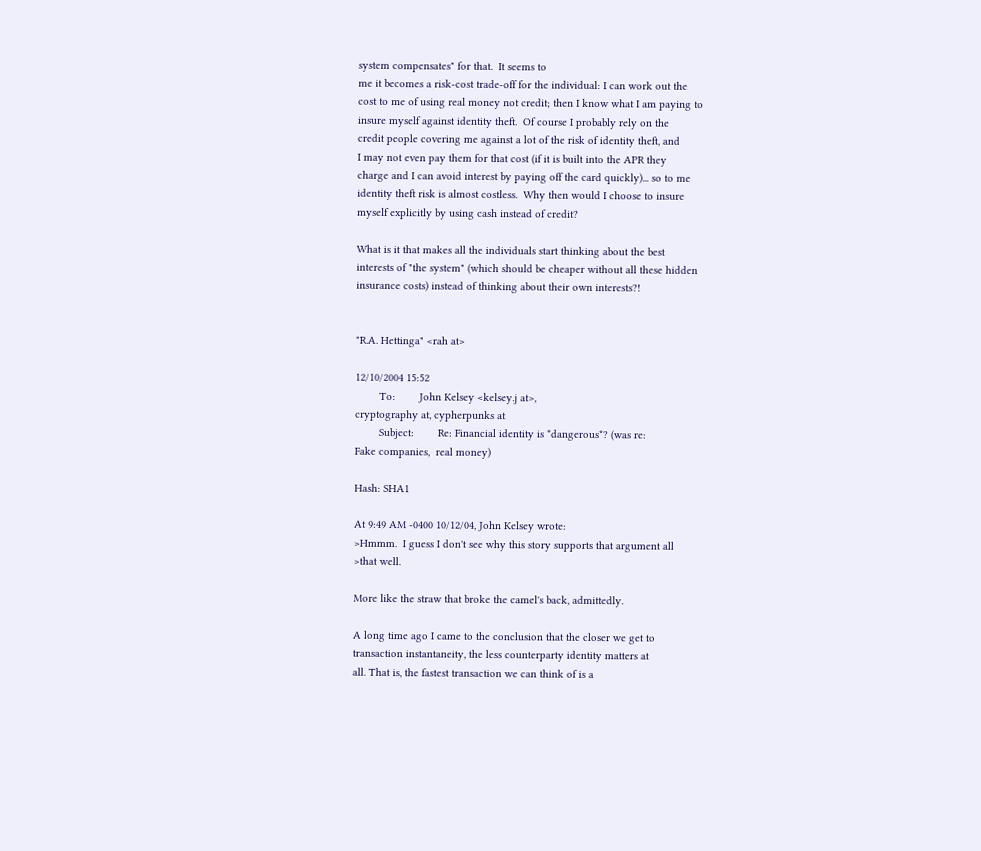system compensates" for that.  It seems to
me it becomes a risk-cost trade-off for the individual: I can work out the
cost to me of using real money not credit; then I know what I am paying to
insure myself against identity theft.  Of course I probably rely on the
credit people covering me against a lot of the risk of identity theft, and
I may not even pay them for that cost (if it is built into the APR they
charge and I can avoid interest by paying off the card quickly)... so to me
identity theft risk is almost costless.  Why then would I choose to insure
myself explicitly by using cash instead of credit?

What is it that makes all the individuals start thinking about the best
interests of "the system" (which should be cheaper without all these hidden
insurance costs) instead of thinking about their own interests?!


"R.A. Hettinga" <rah at>

12/10/2004 15:52
        To:        John Kelsey <kelsey.j at>,
cryptography at, cypherpunks at
        Subject:        Re: Financial identity is *dangerous*? (was re:
Fake companies,  real money)

Hash: SHA1

At 9:49 AM -0400 10/12/04, John Kelsey wrote:
>Hmmm.  I guess I don't see why this story supports that argument all
>that well.

More like the straw that broke the camel's back, admittedly.

A long time ago I came to the conclusion that the closer we get to
transaction instantaneity, the less counterparty identity matters at
all. That is, the fastest transaction we can think of is a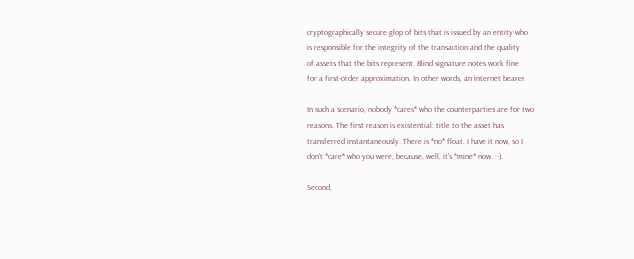cryptographically secure glop of bits that is issued by an entity who
is responsible for the integrity of the transaction and the quality
of assets that the bits represent. Blind signature notes work fine
for a first-order approximation. In other words, an internet bearer

In such a scenario, nobody *cares* who the counterparties are for two
reasons. The first reason is existential: title to the asset has
transferred instantaneously. There is *no* float. I have it now, so I
don't *care* who you were, because, well, it's *mine* now. :-).

Second,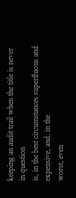keeping an audit trail when the title is never in question
is, in the best circumstances superfluous and expensive, and, in the
worst, even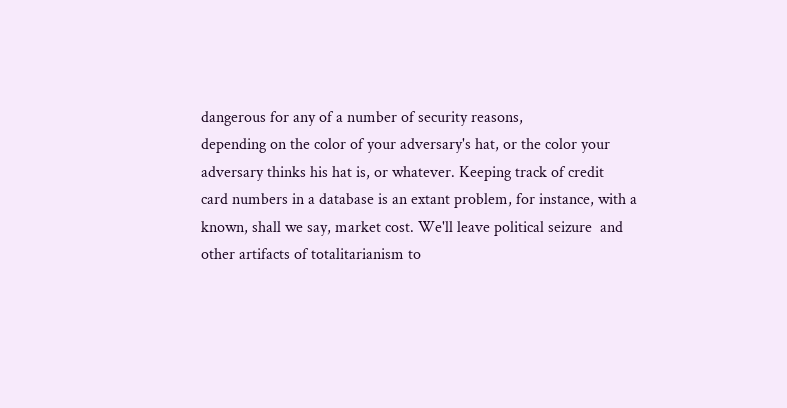dangerous for any of a number of security reasons,
depending on the color of your adversary's hat, or the color your
adversary thinks his hat is, or whatever. Keeping track of credit
card numbers in a database is an extant problem, for instance, with a
known, shall we say, market cost. We'll leave political seizure  and
other artifacts of totalitarianism to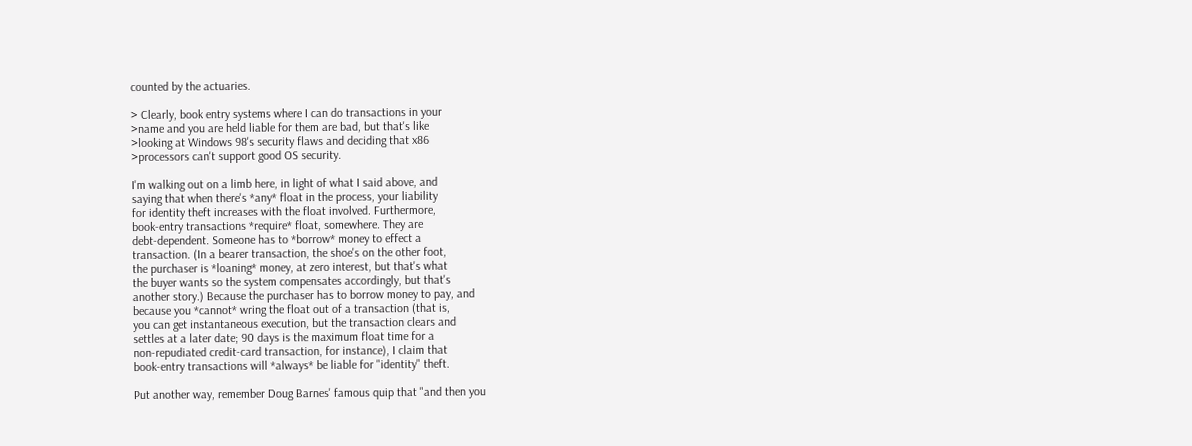counted by the actuaries.

> Clearly, book entry systems where I can do transactions in your
>name and you are held liable for them are bad, but that's like
>looking at Windows 98's security flaws and deciding that x86
>processors can't support good OS security.

I'm walking out on a limb here, in light of what I said above, and
saying that when there's *any* float in the process, your liability
for identity theft increases with the float involved. Furthermore,
book-entry transactions *require* float, somewhere. They are
debt-dependent. Someone has to *borrow* money to effect a
transaction. (In a bearer transaction, the shoe's on the other foot,
the purchaser is *loaning* money, at zero interest, but that's what
the buyer wants so the system compensates accordingly, but that's
another story.) Because the purchaser has to borrow money to pay, and
because you *cannot* wring the float out of a transaction (that is,
you can get instantaneous execution, but the transaction clears and
settles at a later date; 90 days is the maximum float time for a
non-repudiated credit-card transaction, for instance), I claim that
book-entry transactions will *always* be liable for "identity" theft.

Put another way, remember Doug Barnes' famous quip that "and then you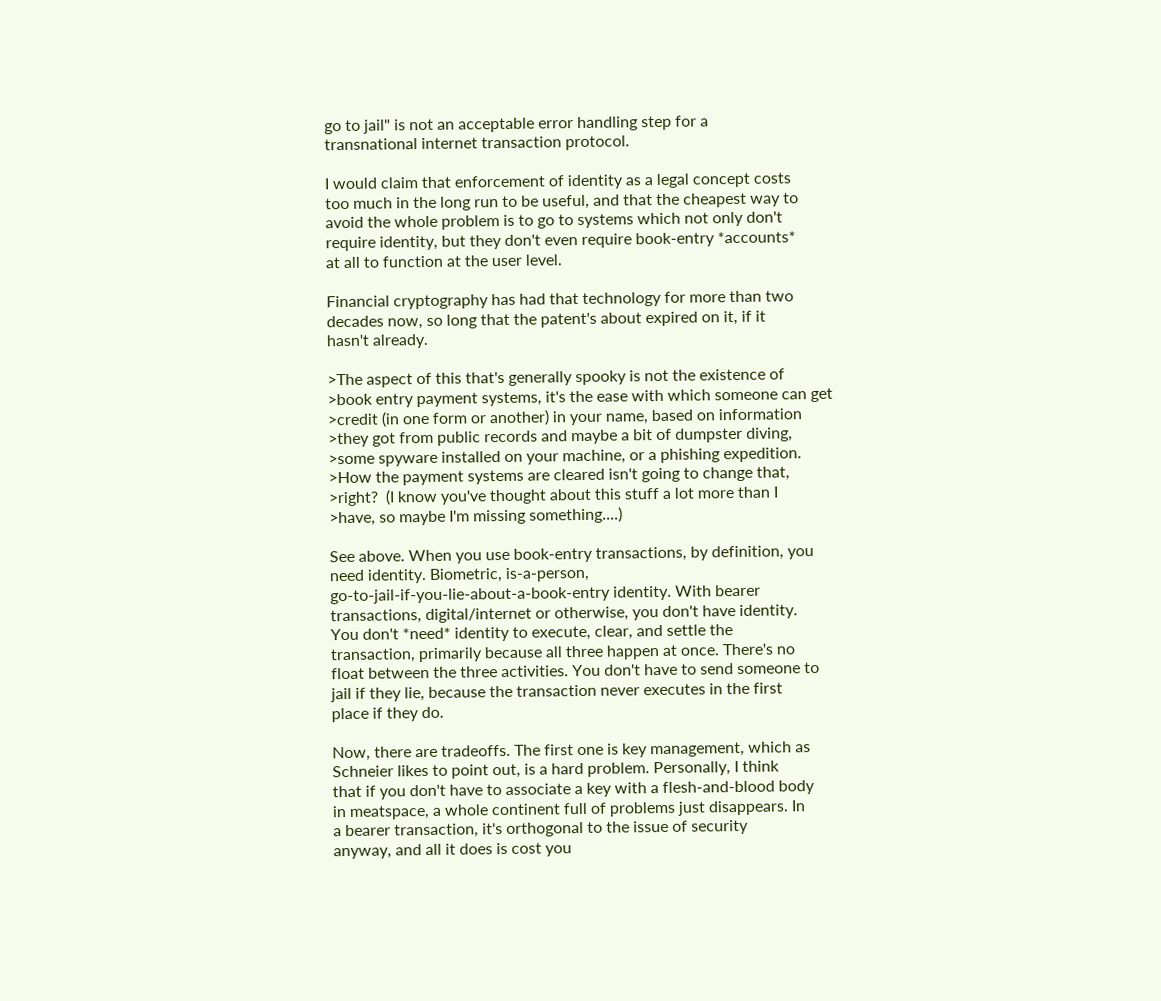go to jail" is not an acceptable error handling step for a
transnational internet transaction protocol.

I would claim that enforcement of identity as a legal concept costs
too much in the long run to be useful, and that the cheapest way to
avoid the whole problem is to go to systems which not only don't
require identity, but they don't even require book-entry *accounts*
at all to function at the user level.

Financial cryptography has had that technology for more than two
decades now, so long that the patent's about expired on it, if it
hasn't already.

>The aspect of this that's generally spooky is not the existence of
>book entry payment systems, it's the ease with which someone can get
>credit (in one form or another) in your name, based on information
>they got from public records and maybe a bit of dumpster diving,
>some spyware installed on your machine, or a phishing expedition.
>How the payment systems are cleared isn't going to change that,
>right?  (I know you've thought about this stuff a lot more than I
>have, so maybe I'm missing something....)

See above. When you use book-entry transactions, by definition, you
need identity. Biometric, is-a-person,
go-to-jail-if-you-lie-about-a-book-entry identity. With bearer
transactions, digital/internet or otherwise, you don't have identity.
You don't *need* identity to execute, clear, and settle the
transaction, primarily because all three happen at once. There's no
float between the three activities. You don't have to send someone to
jail if they lie, because the transaction never executes in the first
place if they do.

Now, there are tradeoffs. The first one is key management, which as
Schneier likes to point out, is a hard problem. Personally, I think
that if you don't have to associate a key with a flesh-and-blood body
in meatspace, a whole continent full of problems just disappears. In
a bearer transaction, it's orthogonal to the issue of security
anyway, and all it does is cost you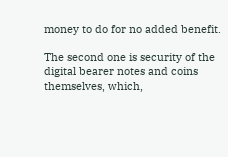money to do for no added benefit.

The second one is security of the digital bearer notes and coins
themselves, which,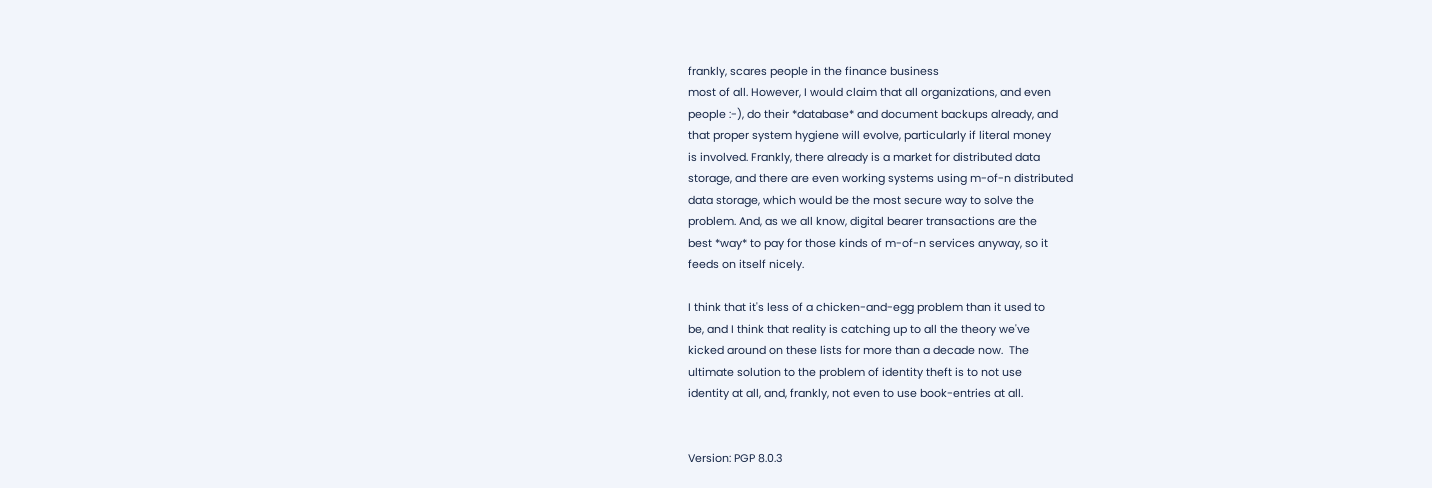frankly, scares people in the finance business
most of all. However, I would claim that all organizations, and even
people :-), do their *database* and document backups already, and
that proper system hygiene will evolve, particularly if literal money
is involved. Frankly, there already is a market for distributed data
storage, and there are even working systems using m-of-n distributed
data storage, which would be the most secure way to solve the
problem. And, as we all know, digital bearer transactions are the
best *way* to pay for those kinds of m-of-n services anyway, so it
feeds on itself nicely.

I think that it's less of a chicken-and-egg problem than it used to
be, and I think that reality is catching up to all the theory we've
kicked around on these lists for more than a decade now.  The
ultimate solution to the problem of identity theft is to not use
identity at all, and, frankly, not even to use book-entries at all.


Version: PGP 8.0.3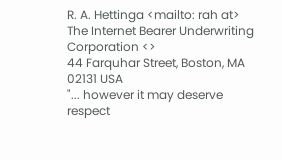R. A. Hettinga <mailto: rah at>
The Internet Bearer Underwriting Corporation <>
44 Farquhar Street, Boston, MA 02131 USA
"... however it may deserve respect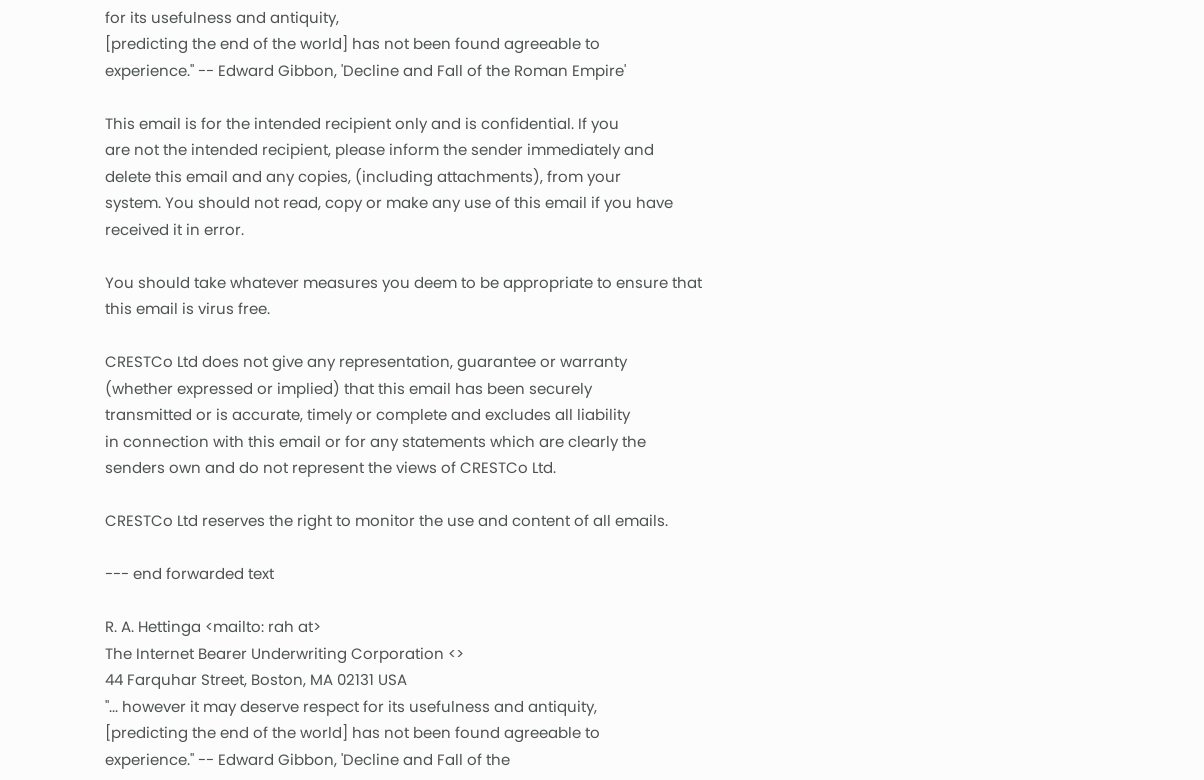for its usefulness and antiquity,
[predicting the end of the world] has not been found agreeable to
experience." -- Edward Gibbon, 'Decline and Fall of the Roman Empire'

This email is for the intended recipient only and is confidential. If you
are not the intended recipient, please inform the sender immediately and
delete this email and any copies, (including attachments), from your
system. You should not read, copy or make any use of this email if you have
received it in error.

You should take whatever measures you deem to be appropriate to ensure that
this email is virus free.

CRESTCo Ltd does not give any representation, guarantee or warranty
(whether expressed or implied) that this email has been securely
transmitted or is accurate, timely or complete and excludes all liability
in connection with this email or for any statements which are clearly the
senders own and do not represent the views of CRESTCo Ltd.

CRESTCo Ltd reserves the right to monitor the use and content of all emails.

--- end forwarded text

R. A. Hettinga <mailto: rah at>
The Internet Bearer Underwriting Corporation <>
44 Farquhar Street, Boston, MA 02131 USA
"... however it may deserve respect for its usefulness and antiquity,
[predicting the end of the world] has not been found agreeable to
experience." -- Edward Gibbon, 'Decline and Fall of the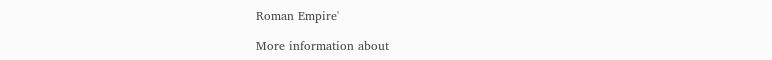Roman Empire'

More information about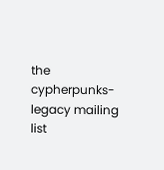the cypherpunks-legacy mailing list